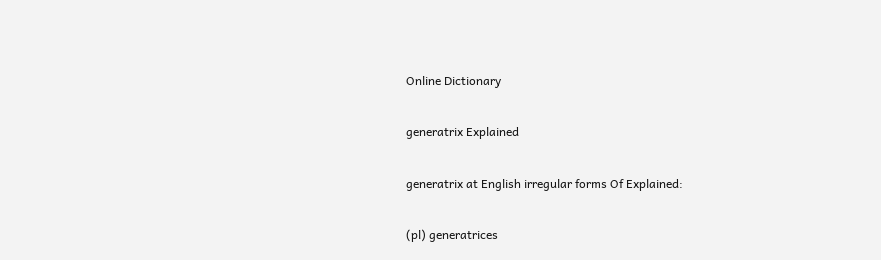Online Dictionary

generatrix Explained

generatrix at English irregular forms Of Explained:

(pl) generatrices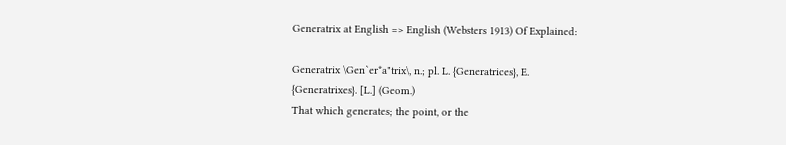Generatrix at English => English (Websters 1913) Of Explained:

Generatrix \Gen`er*a"trix\, n.; pl. L. {Generatrices}, E.
{Generatrixes}. [L.] (Geom.)
That which generates; the point, or the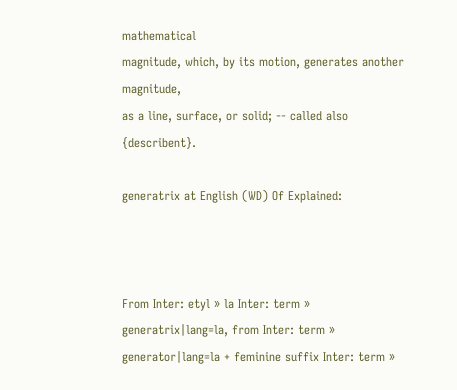mathematical
magnitude, which, by its motion, generates another magnitude,
as a line, surface, or solid; -- called also {describent}.

generatrix at English (WD) Of Explained:



From Inter: etyl » la Inter: term » generatrix|lang=la, from Inter: term » generator|lang=la + feminine suffix Inter: term »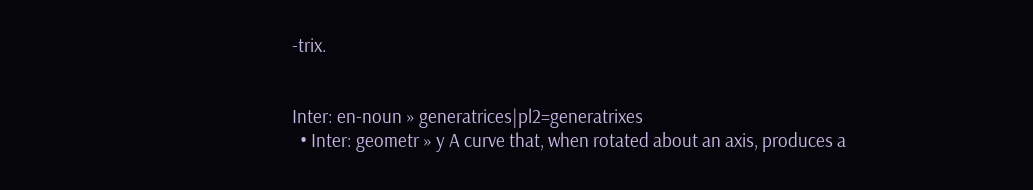-trix.


Inter: en-noun » generatrices|pl2=generatrixes
  • Inter: geometr » y A curve that, when rotated about an axis, produces a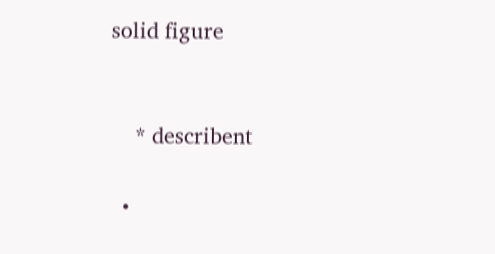solid figure


    * describent

  •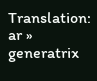Translation: ar » generatrix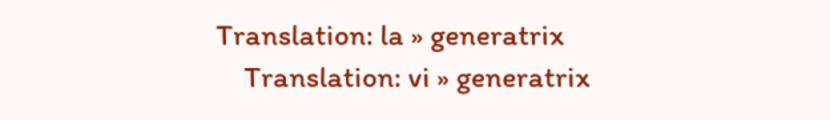Translation: la » generatrix
    Translation: vi » generatrix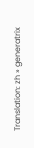Translation: zh » generatrix